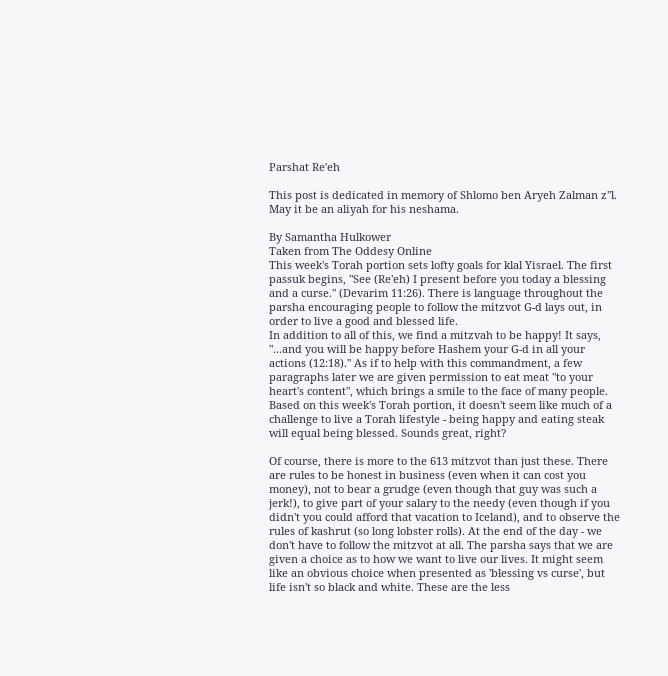Parshat Re'eh

This post is dedicated in memory of Shlomo ben Aryeh Zalman z"l. May it be an aliyah for his neshama.

By Samantha Hulkower
Taken from The Oddesy Online
This week's Torah portion sets lofty goals for klal Yisrael. The first passuk begins, "See (Re'eh) I present before you today a blessing and a curse." (Devarim 11:26). There is language throughout the parsha encouraging people to follow the mitzvot G-d lays out, in order to live a good and blessed life.
In addition to all of this, we find a mitzvah to be happy! It says, "...and you will be happy before Hashem your G-d in all your actions (12:18)." As if to help with this commandment, a few paragraphs later we are given permission to eat meat "to your heart's content", which brings a smile to the face of many people. Based on this week's Torah portion, it doesn't seem like much of a challenge to live a Torah lifestyle - being happy and eating steak will equal being blessed. Sounds great, right?

Of course, there is more to the 613 mitzvot than just these. There are rules to be honest in business (even when it can cost you money), not to bear a grudge (even though that guy was such a jerk!), to give part of your salary to the needy (even though if you didn't you could afford that vacation to Iceland), and to observe the rules of kashrut (so long lobster rolls). At the end of the day - we don't have to follow the mitzvot at all. The parsha says that we are given a choice as to how we want to live our lives. It might seem like an obvious choice when presented as 'blessing vs curse', but life isn't so black and white. These are the less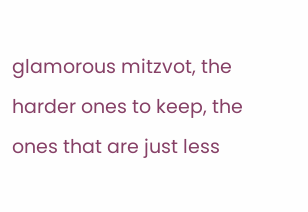glamorous mitzvot, the harder ones to keep, the ones that are just less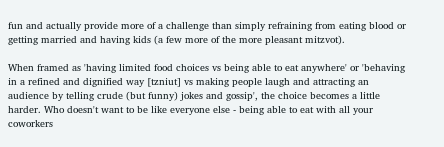fun and actually provide more of a challenge than simply refraining from eating blood or getting married and having kids (a few more of the more pleasant mitzvot).

When framed as 'having limited food choices vs being able to eat anywhere' or 'behaving in a refined and dignified way [tzniut] vs making people laugh and attracting an audience by telling crude (but funny) jokes and gossip', the choice becomes a little harder. Who doesn't want to be like everyone else - being able to eat with all your coworkers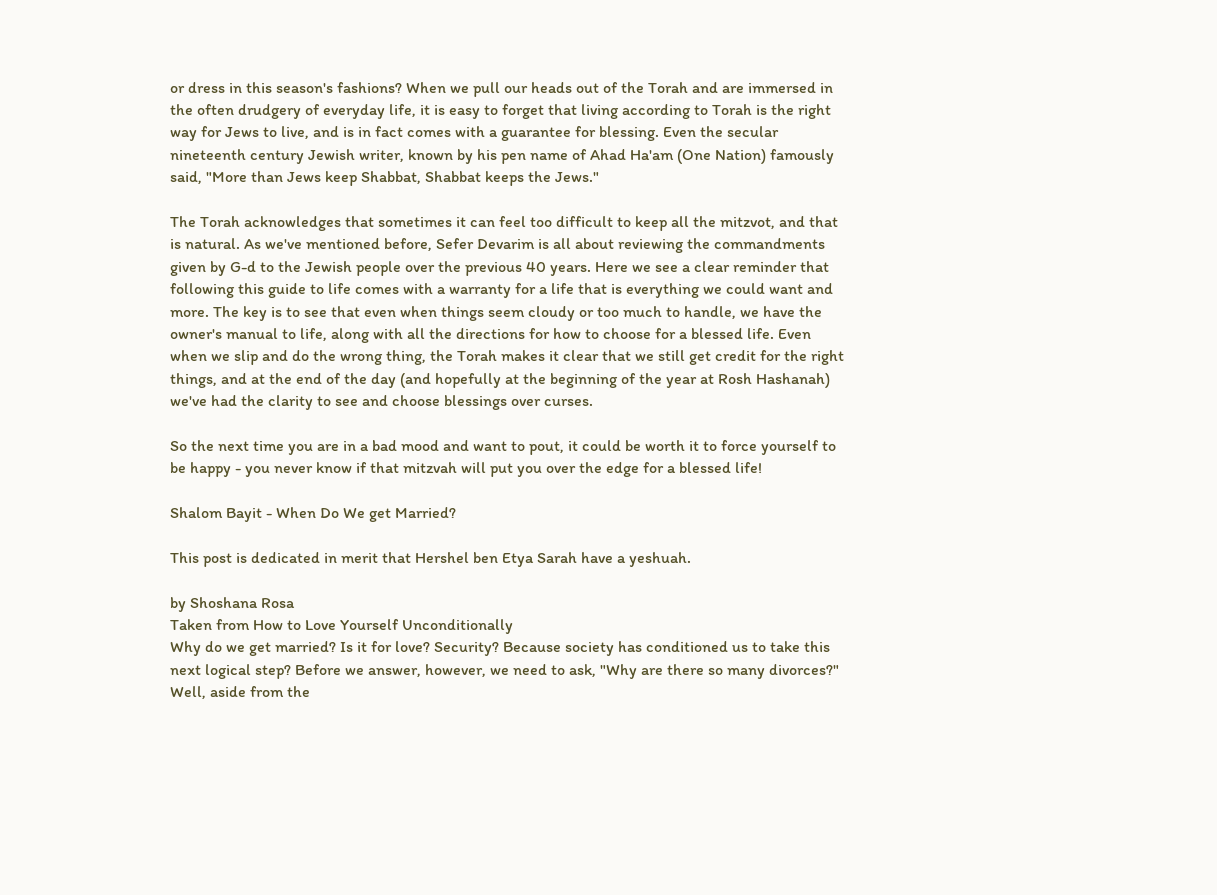or dress in this season's fashions? When we pull our heads out of the Torah and are immersed in the often drudgery of everyday life, it is easy to forget that living according to Torah is the right way for Jews to live, and is in fact comes with a guarantee for blessing. Even the secular nineteenth century Jewish writer, known by his pen name of Ahad Ha'am (One Nation) famously said, "More than Jews keep Shabbat, Shabbat keeps the Jews."

The Torah acknowledges that sometimes it can feel too difficult to keep all the mitzvot, and that is natural. As we've mentioned before, Sefer Devarim is all about reviewing the commandments given by G-d to the Jewish people over the previous 40 years. Here we see a clear reminder that following this guide to life comes with a warranty for a life that is everything we could want and more. The key is to see that even when things seem cloudy or too much to handle, we have the owner's manual to life, along with all the directions for how to choose for a blessed life. Even when we slip and do the wrong thing, the Torah makes it clear that we still get credit for the right things, and at the end of the day (and hopefully at the beginning of the year at Rosh Hashanah) we've had the clarity to see and choose blessings over curses.

So the next time you are in a bad mood and want to pout, it could be worth it to force yourself to be happy - you never know if that mitzvah will put you over the edge for a blessed life!

Shalom Bayit - When Do We get Married?

This post is dedicated in merit that Hershel ben Etya Sarah have a yeshuah.

by Shoshana Rosa
Taken from How to Love Yourself Unconditionally
Why do we get married? Is it for love? Security? Because society has conditioned us to take this next logical step? Before we answer, however, we need to ask, "Why are there so many divorces?" Well, aside from the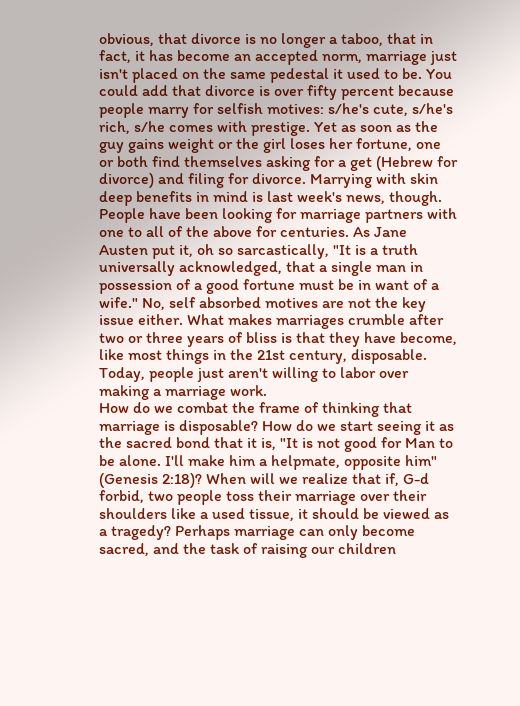obvious, that divorce is no longer a taboo, that in fact, it has become an accepted norm, marriage just isn't placed on the same pedestal it used to be. You could add that divorce is over fifty percent because people marry for selfish motives: s/he's cute, s/he's rich, s/he comes with prestige. Yet as soon as the guy gains weight or the girl loses her fortune, one or both find themselves asking for a get (Hebrew for divorce) and filing for divorce. Marrying with skin deep benefits in mind is last week's news, though. People have been looking for marriage partners with one to all of the above for centuries. As Jane Austen put it, oh so sarcastically, "It is a truth universally acknowledged, that a single man in possession of a good fortune must be in want of a wife." No, self absorbed motives are not the key issue either. What makes marriages crumble after two or three years of bliss is that they have become, like most things in the 21st century, disposable. Today, people just aren't willing to labor over making a marriage work.
How do we combat the frame of thinking that marriage is disposable? How do we start seeing it as the sacred bond that it is, "It is not good for Man to be alone. I'll make him a helpmate, opposite him" (Genesis 2:18)? When will we realize that if, G-d forbid, two people toss their marriage over their shoulders like a used tissue, it should be viewed as a tragedy? Perhaps marriage can only become sacred, and the task of raising our children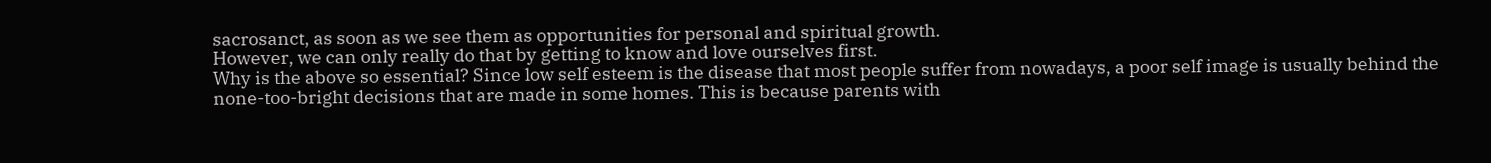sacrosanct, as soon as we see them as opportunities for personal and spiritual growth.
However, we can only really do that by getting to know and love ourselves first.
Why is the above so essential? Since low self esteem is the disease that most people suffer from nowadays, a poor self image is usually behind the none-too-bright decisions that are made in some homes. This is because parents with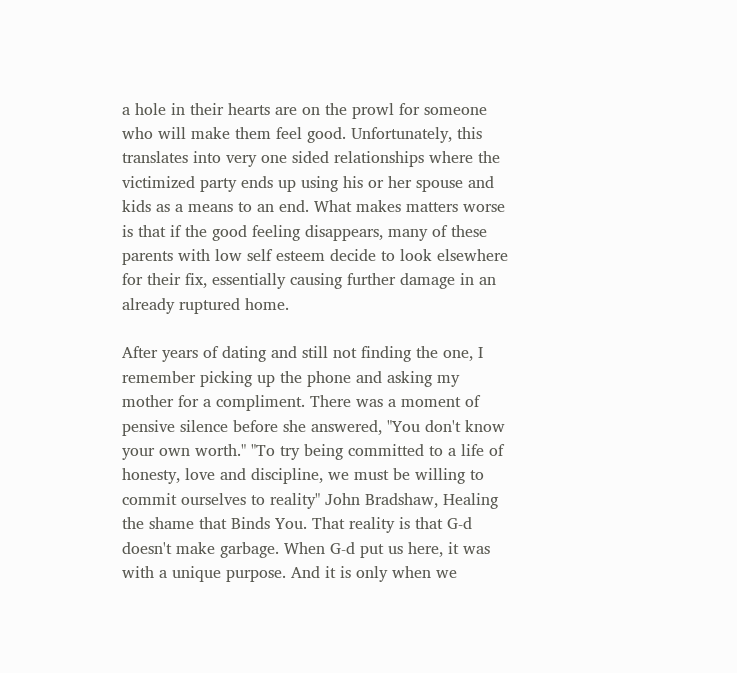a hole in their hearts are on the prowl for someone who will make them feel good. Unfortunately, this translates into very one sided relationships where the victimized party ends up using his or her spouse and kids as a means to an end. What makes matters worse is that if the good feeling disappears, many of these parents with low self esteem decide to look elsewhere for their fix, essentially causing further damage in an already ruptured home.

After years of dating and still not finding the one, I remember picking up the phone and asking my mother for a compliment. There was a moment of pensive silence before she answered, "You don't know your own worth." "To try being committed to a life of honesty, love and discipline, we must be willing to commit ourselves to reality" John Bradshaw, Healing the shame that Binds You. That reality is that G-d doesn't make garbage. When G-d put us here, it was with a unique purpose. And it is only when we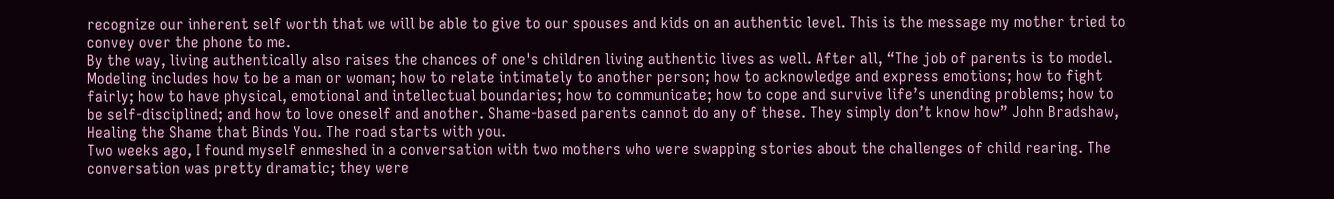recognize our inherent self worth that we will be able to give to our spouses and kids on an authentic level. This is the message my mother tried to convey over the phone to me.
By the way, living authentically also raises the chances of one's children living authentic lives as well. After all, “The job of parents is to model. Modeling includes how to be a man or woman; how to relate intimately to another person; how to acknowledge and express emotions; how to fight fairly; how to have physical, emotional and intellectual boundaries; how to communicate; how to cope and survive life’s unending problems; how to be self-disciplined; and how to love oneself and another. Shame-based parents cannot do any of these. They simply don’t know how” John Bradshaw, Healing the Shame that Binds You. The road starts with you.
Two weeks ago, I found myself enmeshed in a conversation with two mothers who were swapping stories about the challenges of child rearing. The conversation was pretty dramatic; they were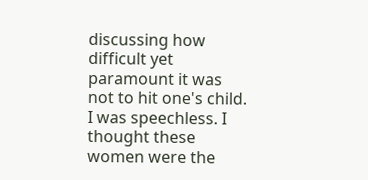discussing how difficult yet paramount it was not to hit one's child. I was speechless. I thought these women were the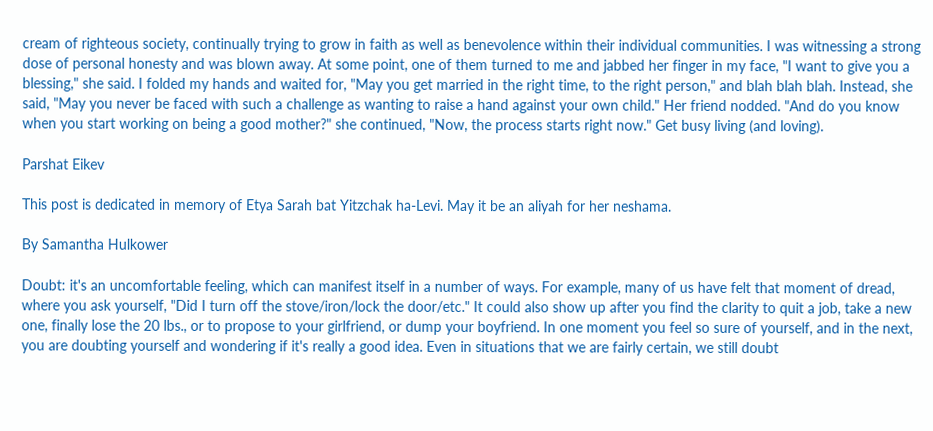cream of righteous society, continually trying to grow in faith as well as benevolence within their individual communities. I was witnessing a strong dose of personal honesty and was blown away. At some point, one of them turned to me and jabbed her finger in my face, "I want to give you a blessing," she said. I folded my hands and waited for, "May you get married in the right time, to the right person," and blah blah blah. Instead, she said, "May you never be faced with such a challenge as wanting to raise a hand against your own child." Her friend nodded. "And do you know when you start working on being a good mother?" she continued, "Now, the process starts right now." Get busy living (and loving).

Parshat Eikev

This post is dedicated in memory of Etya Sarah bat Yitzchak ha-Levi. May it be an aliyah for her neshama.

By Samantha Hulkower

Doubt: it's an uncomfortable feeling, which can manifest itself in a number of ways. For example, many of us have felt that moment of dread, where you ask yourself, "Did I turn off the stove/iron/lock the door/etc." It could also show up after you find the clarity to quit a job, take a new one, finally lose the 20 lbs., or to propose to your girlfriend, or dump your boyfriend. In one moment you feel so sure of yourself, and in the next, you are doubting yourself and wondering if it's really a good idea. Even in situations that we are fairly certain, we still doubt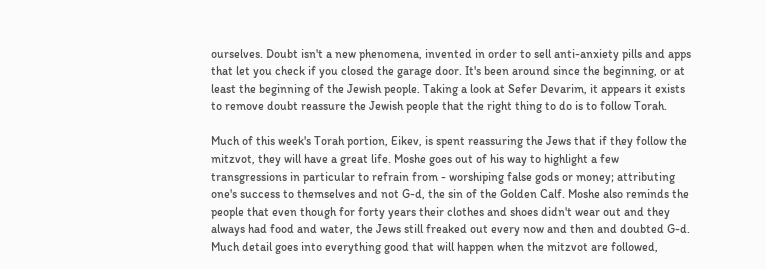ourselves. Doubt isn't a new phenomena, invented in order to sell anti-anxiety pills and apps that let you check if you closed the garage door. It's been around since the beginning, or at least the beginning of the Jewish people. Taking a look at Sefer Devarim, it appears it exists to remove doubt reassure the Jewish people that the right thing to do is to follow Torah.

Much of this week's Torah portion, Eikev, is spent reassuring the Jews that if they follow the mitzvot, they will have a great life. Moshe goes out of his way to highlight a few transgressions in particular to refrain from - worshiping false gods or money; attributing one's success to themselves and not G-d, the sin of the Golden Calf. Moshe also reminds the people that even though for forty years their clothes and shoes didn't wear out and they always had food and water, the Jews still freaked out every now and then and doubted G-d. Much detail goes into everything good that will happen when the mitzvot are followed,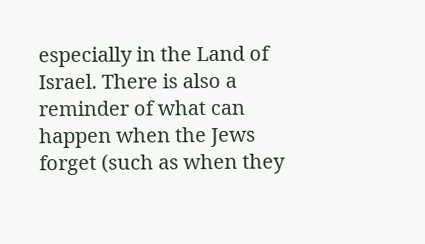especially in the Land of Israel. There is also a reminder of what can happen when the Jews forget (such as when they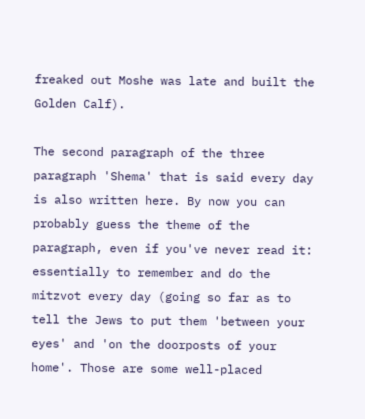freaked out Moshe was late and built the Golden Calf).

The second paragraph of the three paragraph 'Shema' that is said every day is also written here. By now you can probably guess the theme of the paragraph, even if you've never read it: essentially to remember and do the mitzvot every day (going so far as to tell the Jews to put them 'between your eyes' and 'on the doorposts of your home'. Those are some well-placed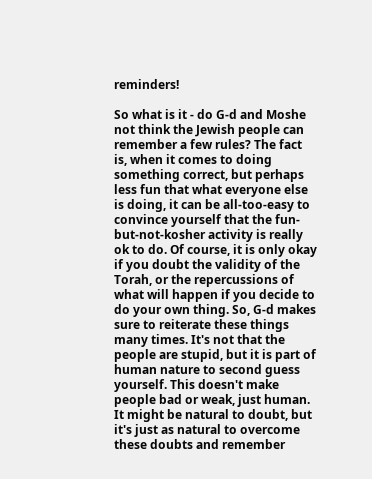reminders!

So what is it - do G-d and Moshe not think the Jewish people can remember a few rules? The fact is, when it comes to doing something correct, but perhaps less fun that what everyone else is doing, it can be all-too-easy to convince yourself that the fun-but-not-kosher activity is really ok to do. Of course, it is only okay if you doubt the validity of the Torah, or the repercussions of what will happen if you decide to do your own thing. So, G-d makes sure to reiterate these things many times. It's not that the people are stupid, but it is part of human nature to second guess yourself. This doesn't make people bad or weak, just human. It might be natural to doubt, but it's just as natural to overcome these doubts and remember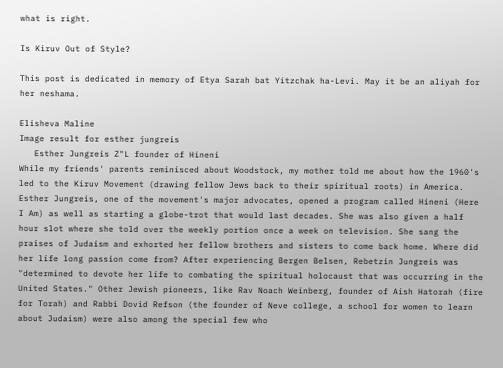what is right.

Is Kiruv Out of Style?

This post is dedicated in memory of Etya Sarah bat Yitzchak ha-Levi. May it be an aliyah for her neshama.

Elisheva Maline
Image result for esther jungreis
   Esther Jungreis Z"L founder of Hineni
While my friends' parents reminisced about Woodstock, my mother told me about how the 1960's led to the Kiruv Movement (drawing fellow Jews back to their spiritual roots) in America. Esther Jungreis, one of the movement's major advocates, opened a program called Hineni (Here I Am) as well as starting a globe-trot that would last decades. She was also given a half hour slot where she told over the weekly portion once a week on television. She sang the praises of Judaism and exhorted her fellow brothers and sisters to come back home. Where did her life long passion come from? After experiencing Bergen Belsen, Rebetzin Jungreis was "determined to devote her life to combating the spiritual holocaust that was occurring in the United States." Other Jewish pioneers, like Rav Noach Weinberg, founder of Aish Hatorah (fire for Torah) and Rabbi Dovid Refson (the founder of Neve college, a school for women to learn about Judaism) were also among the special few who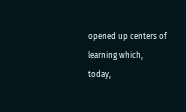opened up centers of learning which, today,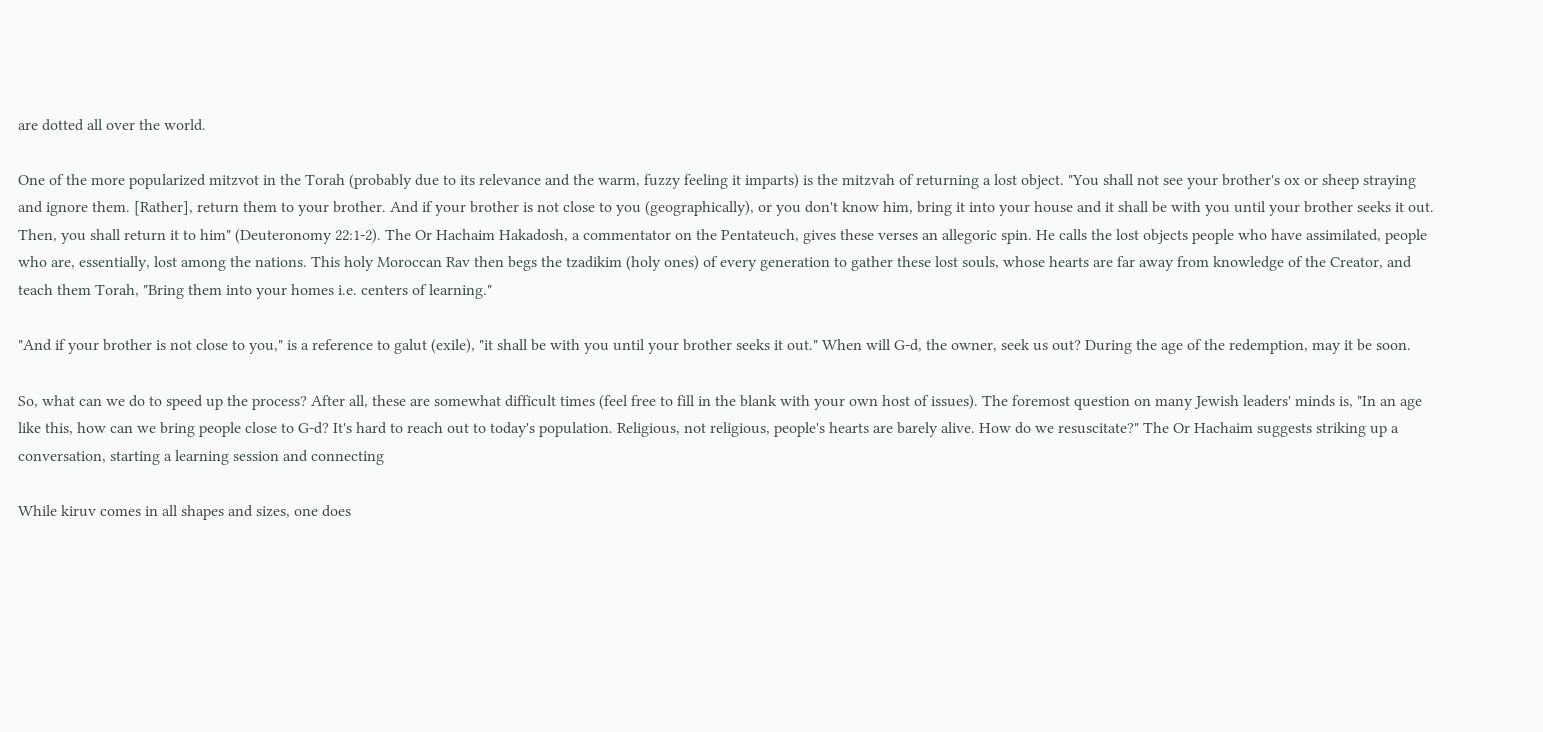are dotted all over the world.

One of the more popularized mitzvot in the Torah (probably due to its relevance and the warm, fuzzy feeling it imparts) is the mitzvah of returning a lost object. "You shall not see your brother's ox or sheep straying and ignore them. [Rather], return them to your brother. And if your brother is not close to you (geographically), or you don't know him, bring it into your house and it shall be with you until your brother seeks it out. Then, you shall return it to him" (Deuteronomy 22:1-2). The Or Hachaim Hakadosh, a commentator on the Pentateuch, gives these verses an allegoric spin. He calls the lost objects people who have assimilated, people who are, essentially, lost among the nations. This holy Moroccan Rav then begs the tzadikim (holy ones) of every generation to gather these lost souls, whose hearts are far away from knowledge of the Creator, and teach them Torah, "Bring them into your homes i.e. centers of learning."

"And if your brother is not close to you," is a reference to galut (exile), "it shall be with you until your brother seeks it out." When will G-d, the owner, seek us out? During the age of the redemption, may it be soon.

So, what can we do to speed up the process? After all, these are somewhat difficult times (feel free to fill in the blank with your own host of issues). The foremost question on many Jewish leaders' minds is, "In an age like this, how can we bring people close to G-d? It's hard to reach out to today's population. Religious, not religious, people's hearts are barely alive. How do we resuscitate?" The Or Hachaim suggests striking up a conversation, starting a learning session and connecting

While kiruv comes in all shapes and sizes, one does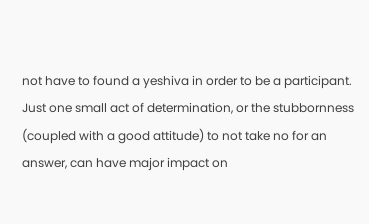not have to found a yeshiva in order to be a participant. Just one small act of determination, or the stubbornness (coupled with a good attitude) to not take no for an answer, can have major impact on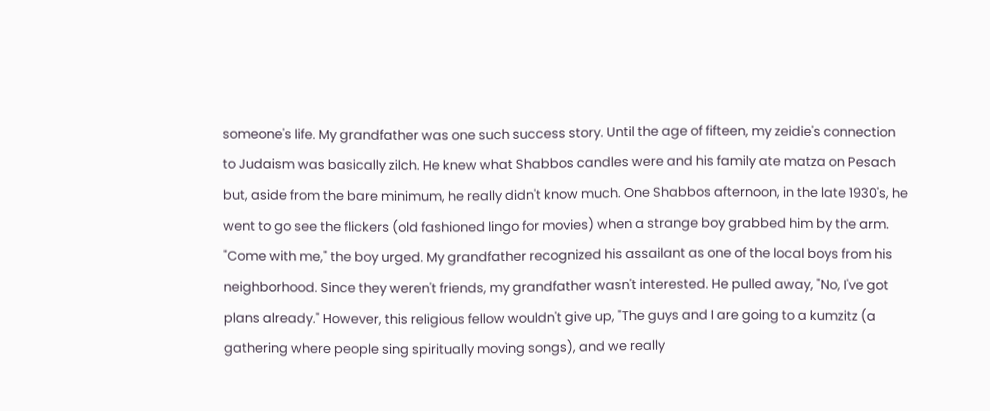someone's life. My grandfather was one such success story. Until the age of fifteen, my zeidie's connection to Judaism was basically zilch. He knew what Shabbos candles were and his family ate matza on Pesach but, aside from the bare minimum, he really didn't know much. One Shabbos afternoon, in the late 1930's, he went to go see the flickers (old fashioned lingo for movies) when a strange boy grabbed him by the arm. "Come with me," the boy urged. My grandfather recognized his assailant as one of the local boys from his neighborhood. Since they weren't friends, my grandfather wasn't interested. He pulled away, "No, I've got plans already." However, this religious fellow wouldn't give up, "The guys and I are going to a kumzitz (a gathering where people sing spiritually moving songs), and we really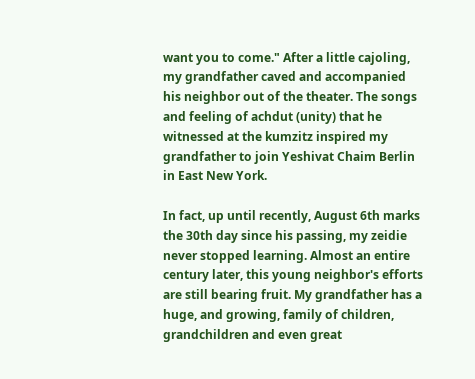want you to come." After a little cajoling, my grandfather caved and accompanied his neighbor out of the theater. The songs and feeling of achdut (unity) that he witnessed at the kumzitz inspired my grandfather to join Yeshivat Chaim Berlin in East New York.

In fact, up until recently, August 6th marks the 30th day since his passing, my zeidie never stopped learning. Almost an entire century later, this young neighbor's efforts are still bearing fruit. My grandfather has a huge, and growing, family of children, grandchildren and even great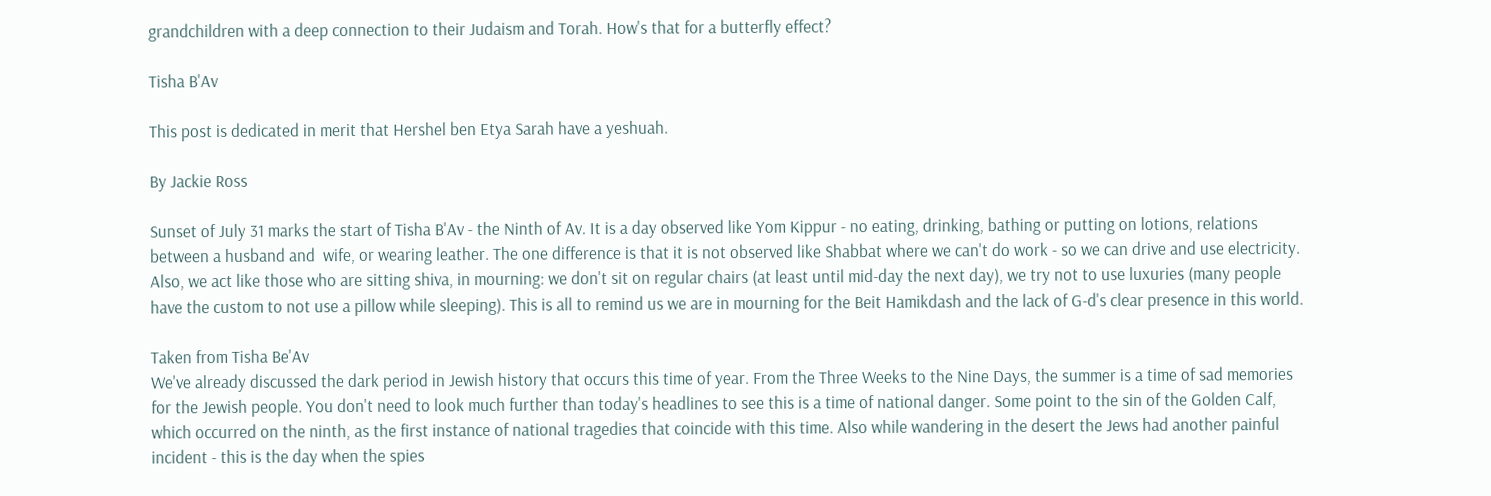grandchildren with a deep connection to their Judaism and Torah. How's that for a butterfly effect?

Tisha B'Av

This post is dedicated in merit that Hershel ben Etya Sarah have a yeshuah.

By Jackie Ross

Sunset of July 31 marks the start of Tisha B'Av - the Ninth of Av. It is a day observed like Yom Kippur - no eating, drinking, bathing or putting on lotions, relations between a husband and  wife, or wearing leather. The one difference is that it is not observed like Shabbat where we can't do work - so we can drive and use electricity. Also, we act like those who are sitting shiva, in mourning: we don't sit on regular chairs (at least until mid-day the next day), we try not to use luxuries (many people have the custom to not use a pillow while sleeping). This is all to remind us we are in mourning for the Beit Hamikdash and the lack of G-d's clear presence in this world.

Taken from Tisha Be'Av
We've already discussed the dark period in Jewish history that occurs this time of year. From the Three Weeks to the Nine Days, the summer is a time of sad memories for the Jewish people. You don't need to look much further than today's headlines to see this is a time of national danger. Some point to the sin of the Golden Calf, which occurred on the ninth, as the first instance of national tragedies that coincide with this time. Also while wandering in the desert the Jews had another painful incident - this is the day when the spies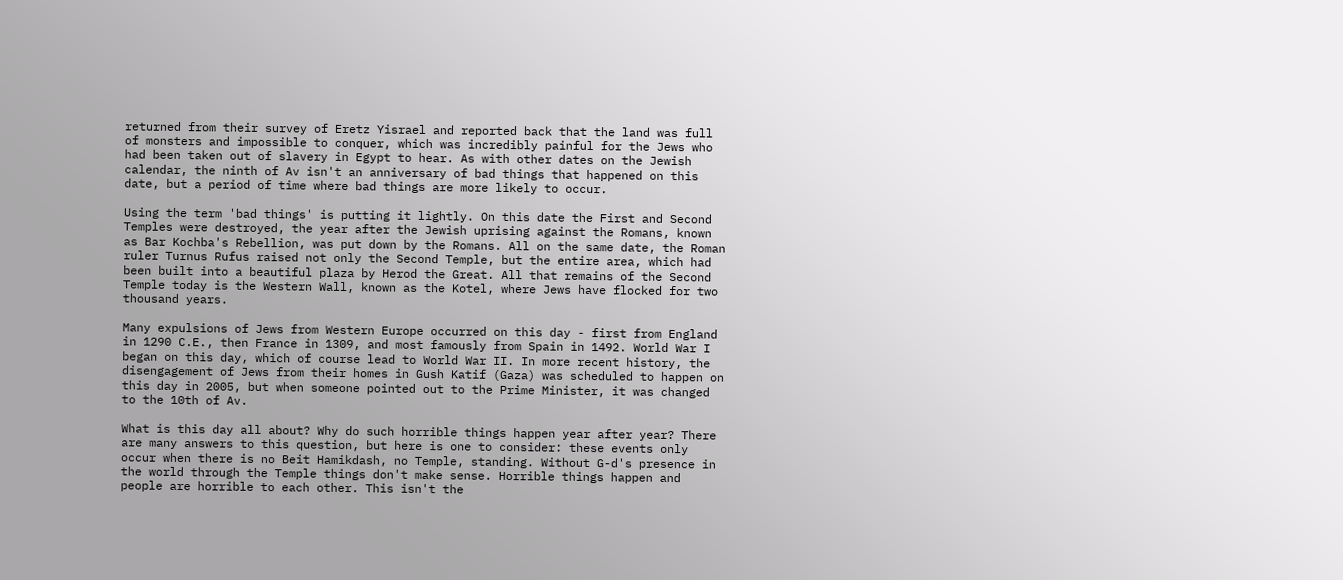returned from their survey of Eretz Yisrael and reported back that the land was full of monsters and impossible to conquer, which was incredibly painful for the Jews who had been taken out of slavery in Egypt to hear. As with other dates on the Jewish calendar, the ninth of Av isn't an anniversary of bad things that happened on this date, but a period of time where bad things are more likely to occur.

Using the term 'bad things' is putting it lightly. On this date the First and Second Temples were destroyed, the year after the Jewish uprising against the Romans, known as Bar Kochba's Rebellion, was put down by the Romans. All on the same date, the Roman ruler Turnus Rufus raised not only the Second Temple, but the entire area, which had been built into a beautiful plaza by Herod the Great. All that remains of the Second Temple today is the Western Wall, known as the Kotel, where Jews have flocked for two thousand years.

Many expulsions of Jews from Western Europe occurred on this day - first from England in 1290 C.E., then France in 1309, and most famously from Spain in 1492. World War I began on this day, which of course lead to World War II. In more recent history, the disengagement of Jews from their homes in Gush Katif (Gaza) was scheduled to happen on this day in 2005, but when someone pointed out to the Prime Minister, it was changed to the 10th of Av.

What is this day all about? Why do such horrible things happen year after year? There are many answers to this question, but here is one to consider: these events only occur when there is no Beit Hamikdash, no Temple, standing. Without G-d's presence in the world through the Temple things don't make sense. Horrible things happen and people are horrible to each other. This isn't the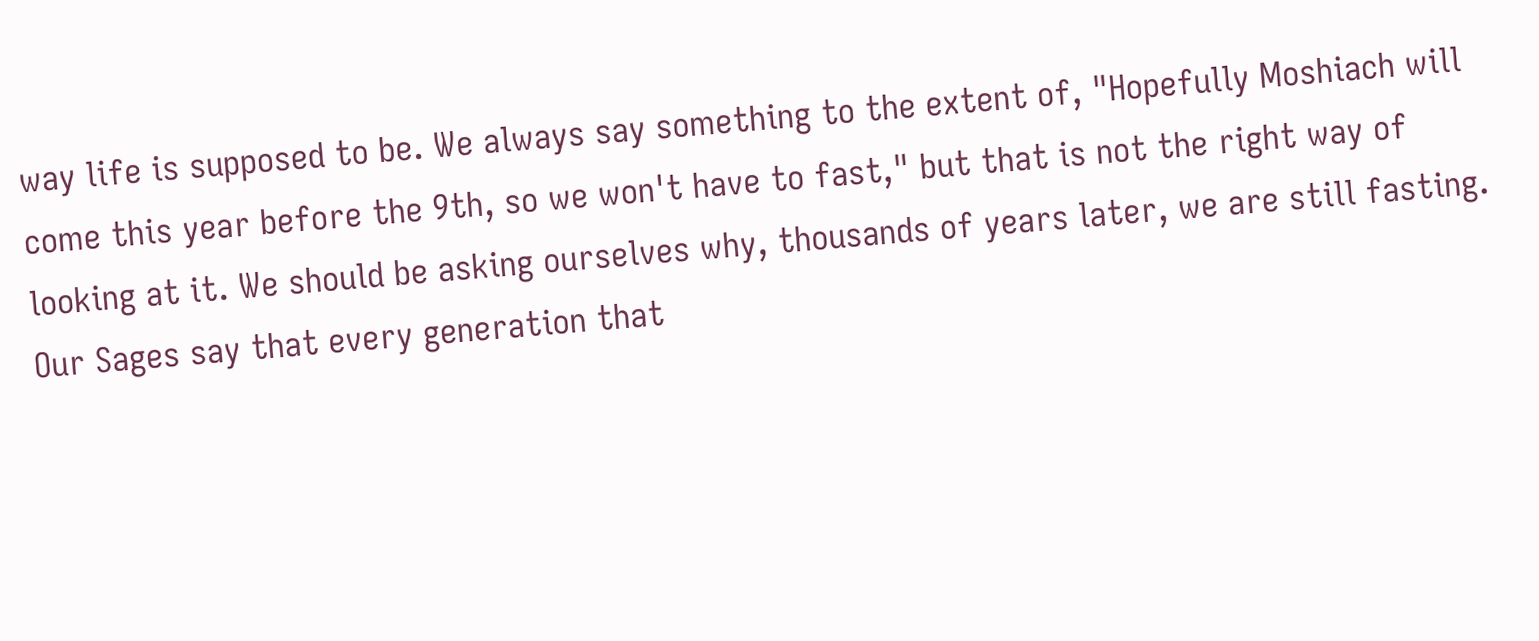way life is supposed to be. We always say something to the extent of, "Hopefully Moshiach will come this year before the 9th, so we won't have to fast," but that is not the right way of looking at it. We should be asking ourselves why, thousands of years later, we are still fasting. Our Sages say that every generation that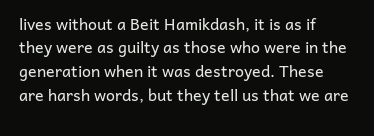lives without a Beit Hamikdash, it is as if they were as guilty as those who were in the generation when it was destroyed. These are harsh words, but they tell us that we are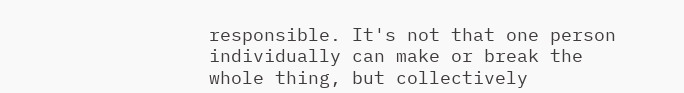responsible. It's not that one person individually can make or break the whole thing, but collectively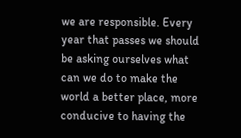we are responsible. Every year that passes we should be asking ourselves what can we do to make the world a better place, more conducive to having the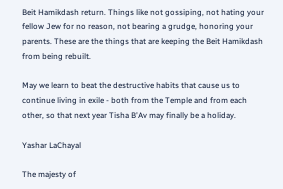Beit Hamikdash return. Things like not gossiping, not hating your fellow Jew for no reason, not bearing a grudge, honoring your parents. These are the things that are keeping the Beit Hamikdash from being rebuilt.

May we learn to beat the destructive habits that cause us to continue living in exile - both from the Temple and from each other, so that next year Tisha B'Av may finally be a holiday.

Yashar LaChayal

The majesty of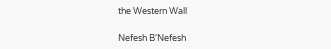the Western Wall

Nefesh B'Nefesh